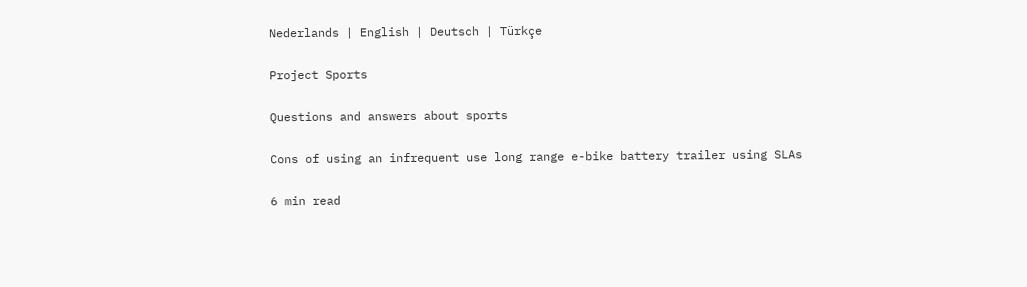Nederlands | English | Deutsch | Türkçe

Project Sports

Questions and answers about sports

Cons of using an infrequent use long range e-bike battery trailer using SLAs

6 min read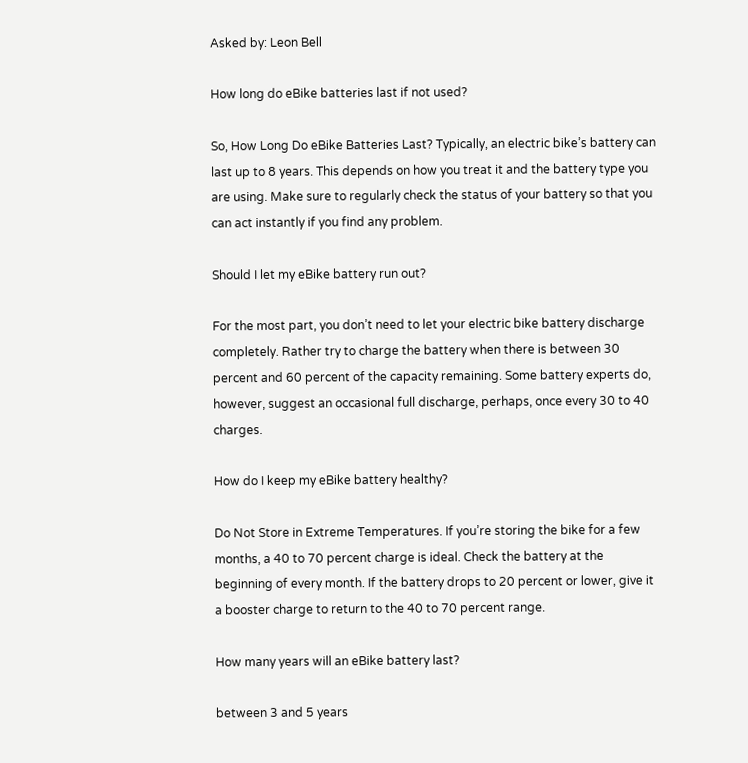Asked by: Leon Bell

How long do eBike batteries last if not used?

So, How Long Do eBike Batteries Last? Typically, an electric bike’s battery can last up to 8 years. This depends on how you treat it and the battery type you are using. Make sure to regularly check the status of your battery so that you can act instantly if you find any problem.

Should I let my eBike battery run out?

For the most part, you don’t need to let your electric bike battery discharge completely. Rather try to charge the battery when there is between 30 percent and 60 percent of the capacity remaining. Some battery experts do, however, suggest an occasional full discharge, perhaps, once every 30 to 40 charges.

How do I keep my eBike battery healthy?

Do Not Store in Extreme Temperatures. If you’re storing the bike for a few months, a 40 to 70 percent charge is ideal. Check the battery at the beginning of every month. If the battery drops to 20 percent or lower, give it a booster charge to return to the 40 to 70 percent range.

How many years will an eBike battery last?

between 3 and 5 years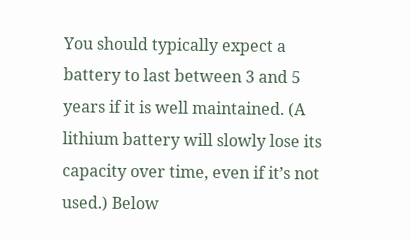You should typically expect a battery to last between 3 and 5 years if it is well maintained. (A lithium battery will slowly lose its capacity over time, even if it’s not used.) Below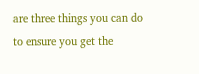are three things you can do to ensure you get the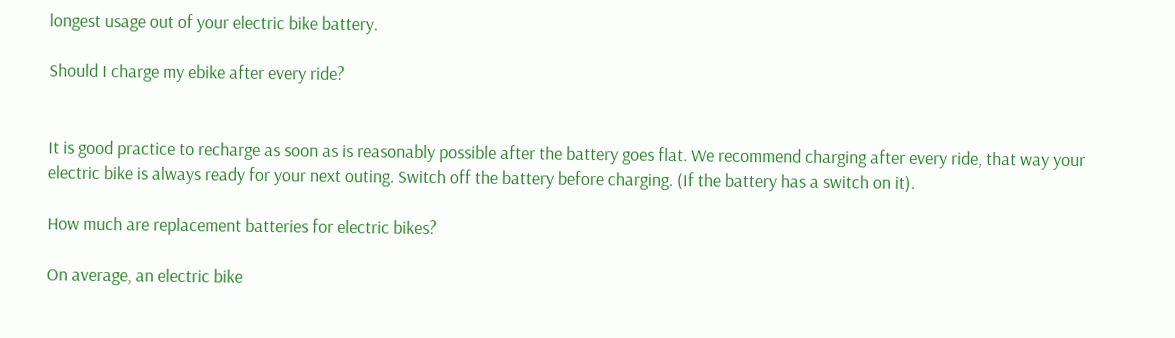longest usage out of your electric bike battery.

Should I charge my ebike after every ride?


It is good practice to recharge as soon as is reasonably possible after the battery goes flat. We recommend charging after every ride, that way your electric bike is always ready for your next outing. Switch off the battery before charging. (If the battery has a switch on it).

How much are replacement batteries for electric bikes?

On average, an electric bike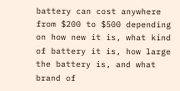battery can cost anywhere from $200 to $500 depending on how new it is, what kind of battery it is, how large the battery is, and what brand of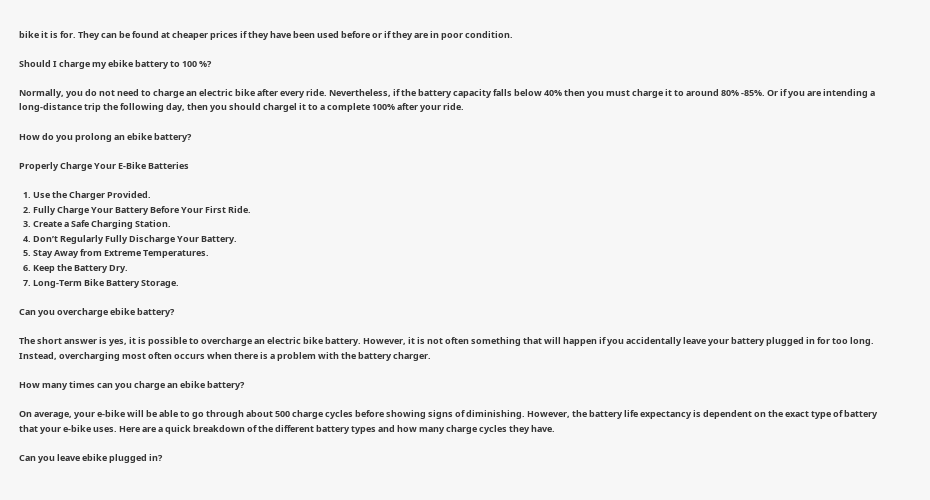bike it is for. They can be found at cheaper prices if they have been used before or if they are in poor condition.

Should I charge my ebike battery to 100 %?

Normally, you do not need to charge an electric bike after every ride. Nevertheless, if the battery capacity falls below 40% then you must charge it to around 80% -85%. Or if you are intending a long-distance trip the following day, then you should chargel it to a complete 100% after your ride.

How do you prolong an ebike battery?

Properly Charge Your E-Bike Batteries

  1. Use the Charger Provided.
  2. Fully Charge Your Battery Before Your First Ride.
  3. Create a Safe Charging Station.
  4. Don’t Regularly Fully Discharge Your Battery.
  5. Stay Away from Extreme Temperatures.
  6. Keep the Battery Dry.
  7. Long-Term Bike Battery Storage.

Can you overcharge ebike battery?

The short answer is yes, it is possible to overcharge an electric bike battery. However, it is not often something that will happen if you accidentally leave your battery plugged in for too long. Instead, overcharging most often occurs when there is a problem with the battery charger.

How many times can you charge an ebike battery?

On average, your e-bike will be able to go through about 500 charge cycles before showing signs of diminishing. However, the battery life expectancy is dependent on the exact type of battery that your e-bike uses. Here are a quick breakdown of the different battery types and how many charge cycles they have.

Can you leave ebike plugged in?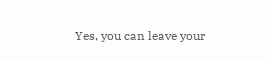Yes, you can leave your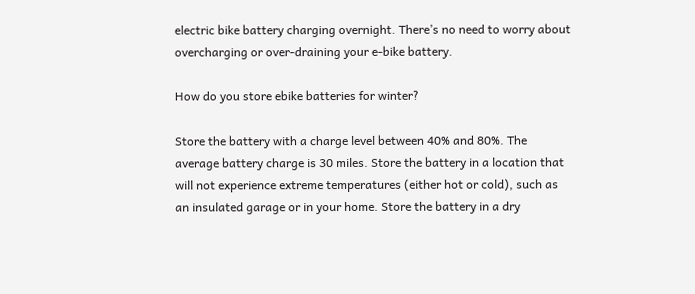electric bike battery charging overnight. There’s no need to worry about overcharging or over-draining your e-bike battery.

How do you store ebike batteries for winter?

Store the battery with a charge level between 40% and 80%. The average battery charge is 30 miles. Store the battery in a location that will not experience extreme temperatures (either hot or cold), such as an insulated garage or in your home. Store the battery in a dry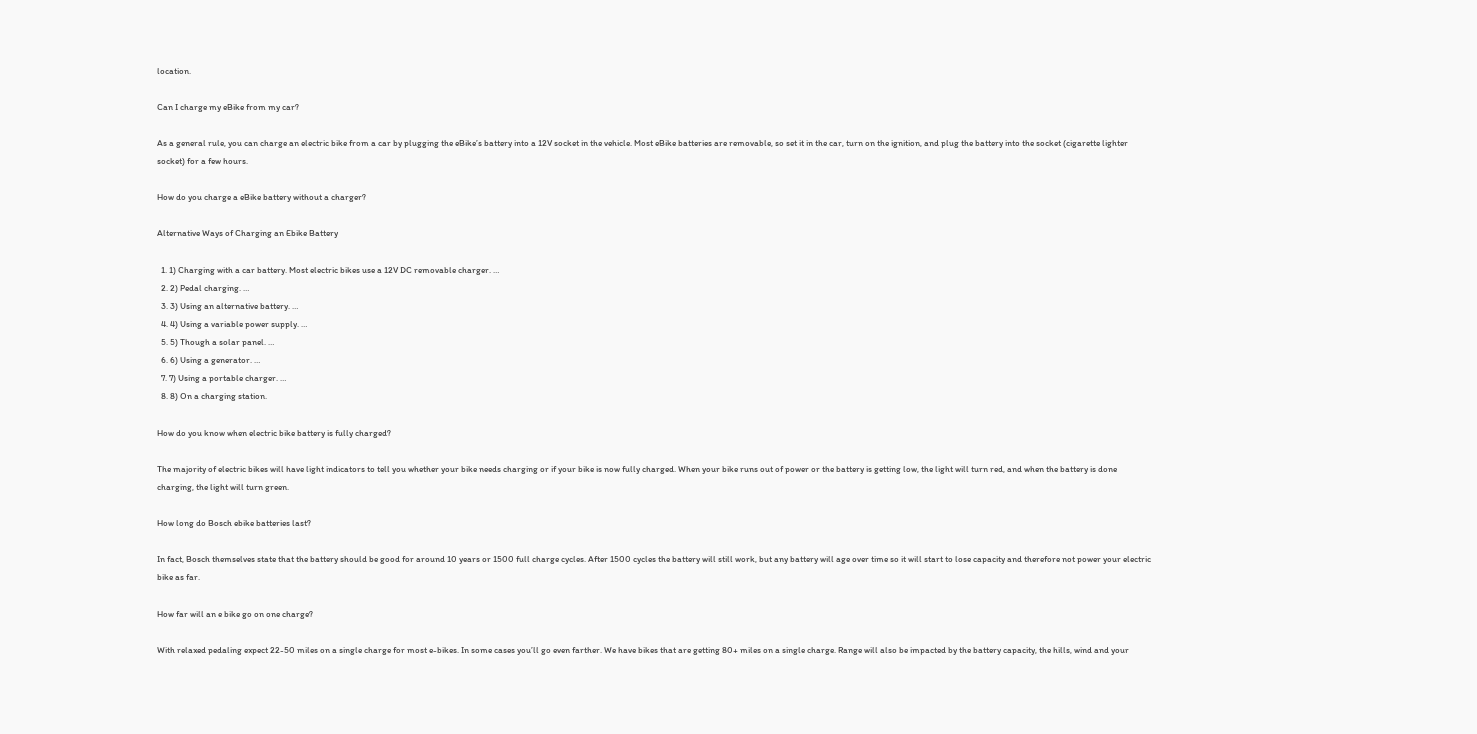location.

Can I charge my eBike from my car?

As a general rule, you can charge an electric bike from a car by plugging the eBike’s battery into a 12V socket in the vehicle. Most eBike batteries are removable, so set it in the car, turn on the ignition, and plug the battery into the socket (cigarette lighter socket) for a few hours.

How do you charge a eBike battery without a charger?

Alternative Ways of Charging an Ebike Battery

  1. 1) Charging with a car battery. Most electric bikes use a 12V DC removable charger. …
  2. 2) Pedal charging. …
  3. 3) Using an alternative battery. …
  4. 4) Using a variable power supply. …
  5. 5) Though a solar panel. …
  6. 6) Using a generator. …
  7. 7) Using a portable charger. …
  8. 8) On a charging station.

How do you know when electric bike battery is fully charged?

The majority of electric bikes will have light indicators to tell you whether your bike needs charging or if your bike is now fully charged. When your bike runs out of power or the battery is getting low, the light will turn red, and when the battery is done charging, the light will turn green.

How long do Bosch ebike batteries last?

In fact, Bosch themselves state that the battery should be good for around 10 years or 1500 full charge cycles. After 1500 cycles the battery will still work, but any battery will age over time so it will start to lose capacity and therefore not power your electric bike as far.

How far will an e bike go on one charge?

With relaxed pedaling expect 22-50 miles on a single charge for most e-bikes. In some cases you’ll go even farther. We have bikes that are getting 80+ miles on a single charge. Range will also be impacted by the battery capacity, the hills, wind and your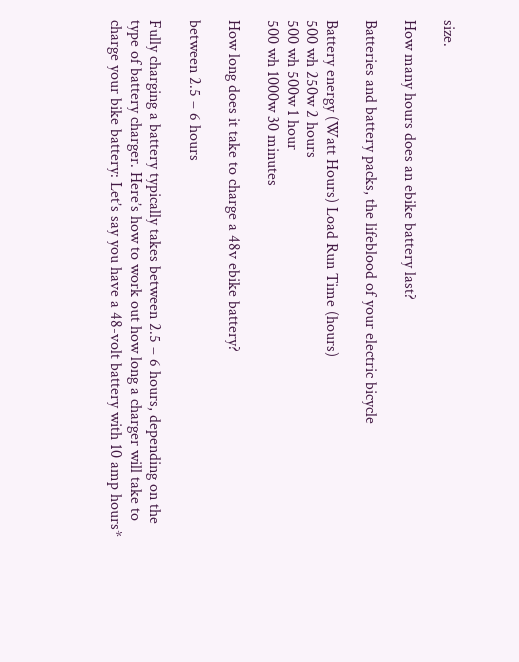size.

How many hours does an ebike battery last?

Batteries and battery packs, the lifeblood of your electric bicycle

Battery energy (Watt Hours) Load Run Time (hours)
500 wh 250w 2 hours
500 wh 500w 1 hour
500 wh 1000w 30 minutes

How long does it take to charge a 48v ebike battery?

between 2.5 – 6 hours

Fully charging a battery typically takes between 2.5 – 6 hours, depending on the type of battery charger. Here’s how to work out how long a charger will take to charge your bike battery: Let’s say you have a 48-volt battery with 10 amp hours*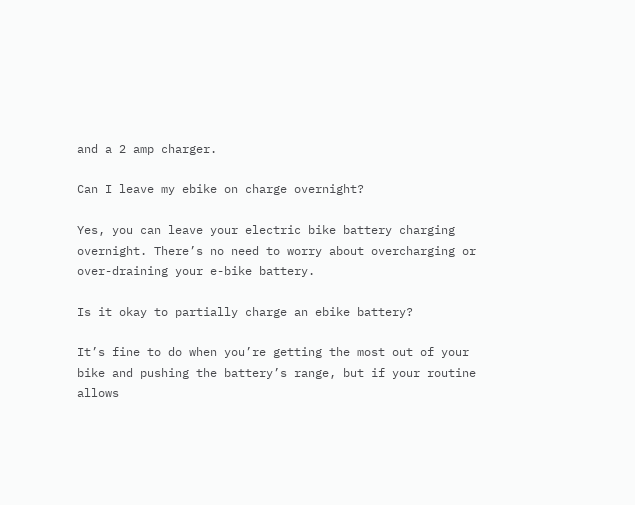and a 2 amp charger.

Can I leave my ebike on charge overnight?

Yes, you can leave your electric bike battery charging overnight. There’s no need to worry about overcharging or over-draining your e-bike battery.

Is it okay to partially charge an ebike battery?

It’s fine to do when you’re getting the most out of your bike and pushing the battery’s range, but if your routine allows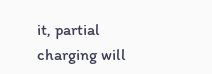it, partial charging will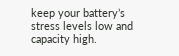keep your battery’s stress levels low and capacity high.